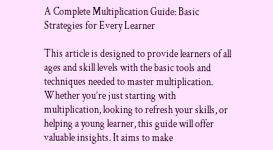A Complete Multiplication Guide: Basic Strategies for Every Learner

This article is designed to provide learners of all ages and skill levels with the basic tools and techniques needed to master multiplication. Whether you’re just starting with multiplication, looking to refresh your skills, or helping a young learner, this guide will offer valuable insights. It aims to make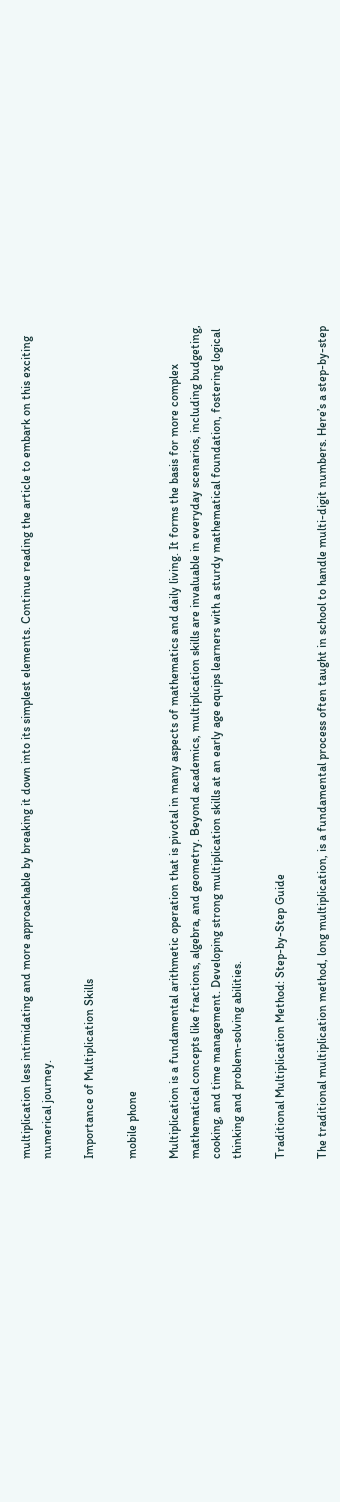multiplication less intimidating and more approachable by breaking it down into its simplest elements. Continue reading the article to embark on this exciting numerical journey.

Importance of Multiplication Skills

mobile phone

Multiplication is a fundamental arithmetic operation that is pivotal in many aspects of mathematics and daily living. It forms the basis for more complex mathematical concepts like fractions, algebra, and geometry. Beyond academics, multiplication skills are invaluable in everyday scenarios, including budgeting, cooking, and time management. Developing strong multiplication skills at an early age equips learners with a sturdy mathematical foundation, fostering logical thinking and problem-solving abilities.

Traditional Multiplication Method: Step-by-Step Guide

The traditional multiplication method, long multiplication, is a fundamental process often taught in school to handle multi-digit numbers. Here’s a step-by-step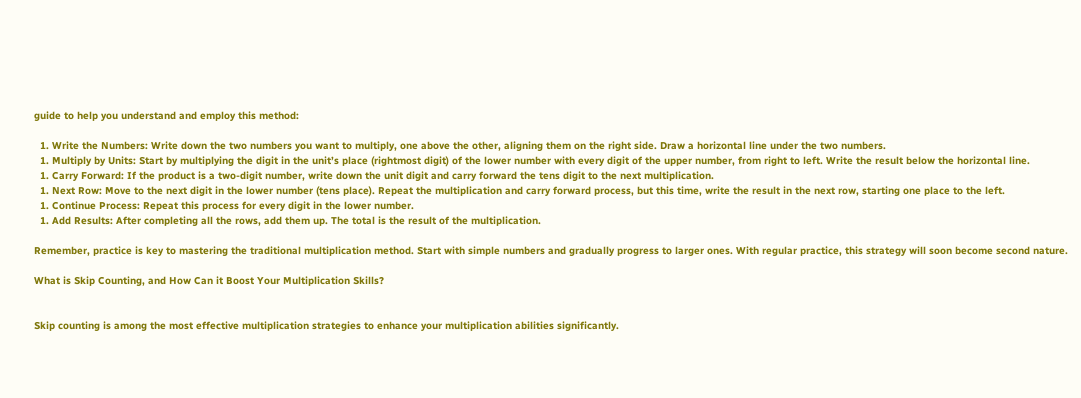guide to help you understand and employ this method:

  1. Write the Numbers: Write down the two numbers you want to multiply, one above the other, aligning them on the right side. Draw a horizontal line under the two numbers.
  1. Multiply by Units: Start by multiplying the digit in the unit’s place (rightmost digit) of the lower number with every digit of the upper number, from right to left. Write the result below the horizontal line.
  1. Carry Forward: If the product is a two-digit number, write down the unit digit and carry forward the tens digit to the next multiplication.
  1. Next Row: Move to the next digit in the lower number (tens place). Repeat the multiplication and carry forward process, but this time, write the result in the next row, starting one place to the left.
  1. Continue Process: Repeat this process for every digit in the lower number.
  1. Add Results: After completing all the rows, add them up. The total is the result of the multiplication.

Remember, practice is key to mastering the traditional multiplication method. Start with simple numbers and gradually progress to larger ones. With regular practice, this strategy will soon become second nature.

What is Skip Counting, and How Can it Boost Your Multiplication Skills?


Skip counting is among the most effective multiplication strategies to enhance your multiplication abilities significantly.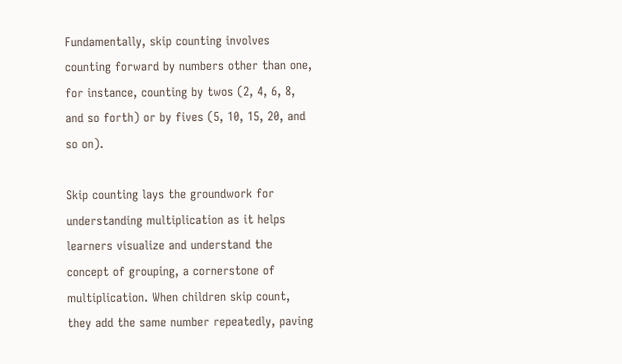Fundamentally, skip counting involves counting forward by numbers other than one, for instance, counting by twos (2, 4, 6, 8, and so forth) or by fives (5, 10, 15, 20, and so on).

Skip counting lays the groundwork for understanding multiplication as it helps learners visualize and understand the concept of grouping, a cornerstone of multiplication. When children skip count, they add the same number repeatedly, paving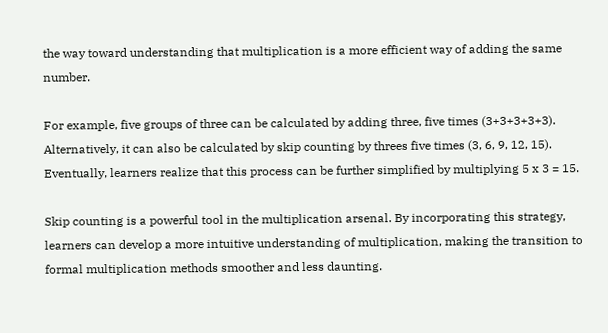the way toward understanding that multiplication is a more efficient way of adding the same number.

For example, five groups of three can be calculated by adding three, five times (3+3+3+3+3). Alternatively, it can also be calculated by skip counting by threes five times (3, 6, 9, 12, 15). Eventually, learners realize that this process can be further simplified by multiplying 5 x 3 = 15.

Skip counting is a powerful tool in the multiplication arsenal. By incorporating this strategy, learners can develop a more intuitive understanding of multiplication, making the transition to formal multiplication methods smoother and less daunting.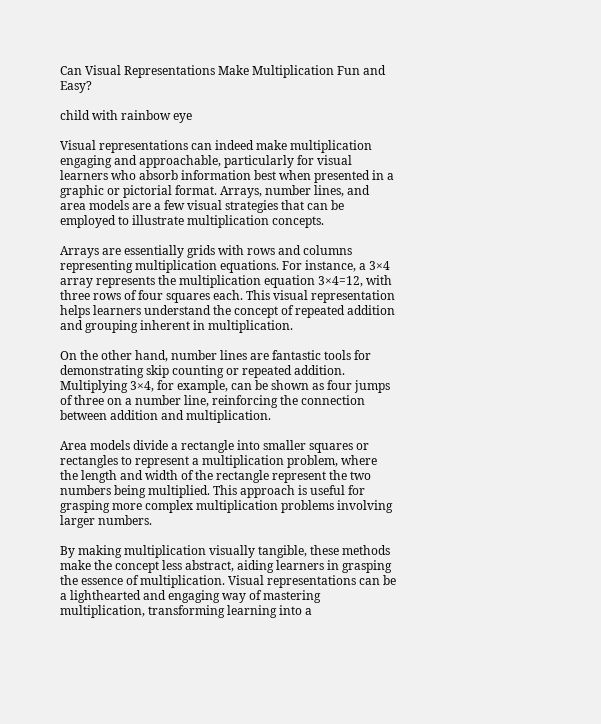Can Visual Representations Make Multiplication Fun and Easy?

child with rainbow eye

Visual representations can indeed make multiplication engaging and approachable, particularly for visual learners who absorb information best when presented in a graphic or pictorial format. Arrays, number lines, and area models are a few visual strategies that can be employed to illustrate multiplication concepts.

Arrays are essentially grids with rows and columns representing multiplication equations. For instance, a 3×4 array represents the multiplication equation 3×4=12, with three rows of four squares each. This visual representation helps learners understand the concept of repeated addition and grouping inherent in multiplication.

On the other hand, number lines are fantastic tools for demonstrating skip counting or repeated addition. Multiplying 3×4, for example, can be shown as four jumps of three on a number line, reinforcing the connection between addition and multiplication.

Area models divide a rectangle into smaller squares or rectangles to represent a multiplication problem, where the length and width of the rectangle represent the two numbers being multiplied. This approach is useful for grasping more complex multiplication problems involving larger numbers.

By making multiplication visually tangible, these methods make the concept less abstract, aiding learners in grasping the essence of multiplication. Visual representations can be a lighthearted and engaging way of mastering multiplication, transforming learning into a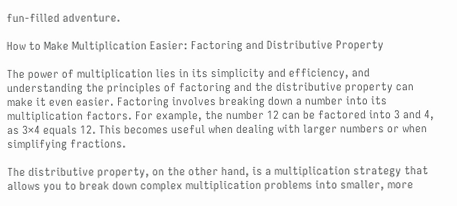fun-filled adventure.

How to Make Multiplication Easier: Factoring and Distributive Property

The power of multiplication lies in its simplicity and efficiency, and understanding the principles of factoring and the distributive property can make it even easier. Factoring involves breaking down a number into its multiplication factors. For example, the number 12 can be factored into 3 and 4, as 3×4 equals 12. This becomes useful when dealing with larger numbers or when simplifying fractions.

The distributive property, on the other hand, is a multiplication strategy that allows you to break down complex multiplication problems into smaller, more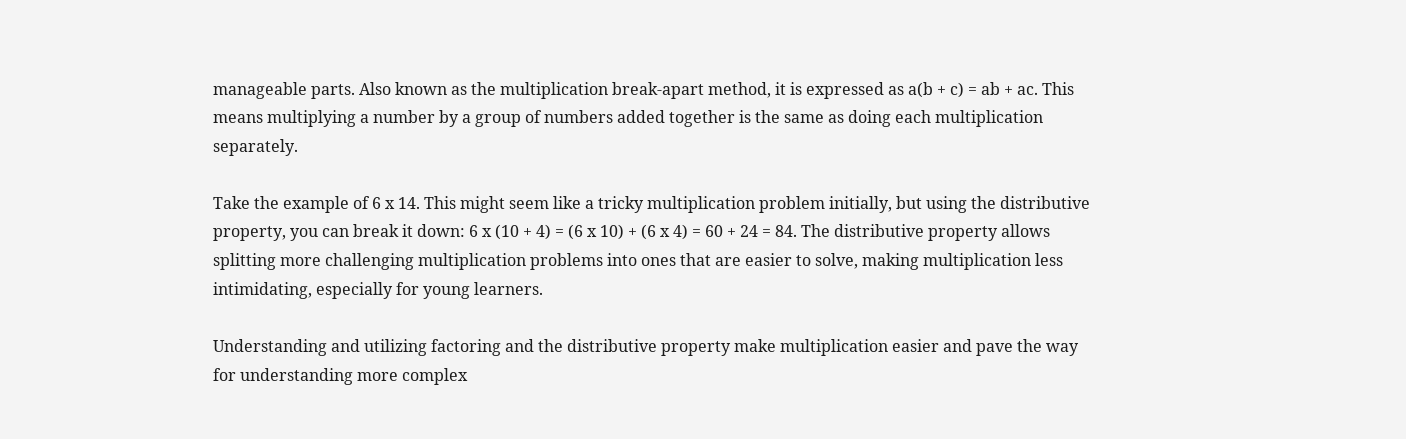manageable parts. Also known as the multiplication break-apart method, it is expressed as a(b + c) = ab + ac. This means multiplying a number by a group of numbers added together is the same as doing each multiplication separately.

Take the example of 6 x 14. This might seem like a tricky multiplication problem initially, but using the distributive property, you can break it down: 6 x (10 + 4) = (6 x 10) + (6 x 4) = 60 + 24 = 84. The distributive property allows splitting more challenging multiplication problems into ones that are easier to solve, making multiplication less intimidating, especially for young learners.

Understanding and utilizing factoring and the distributive property make multiplication easier and pave the way for understanding more complex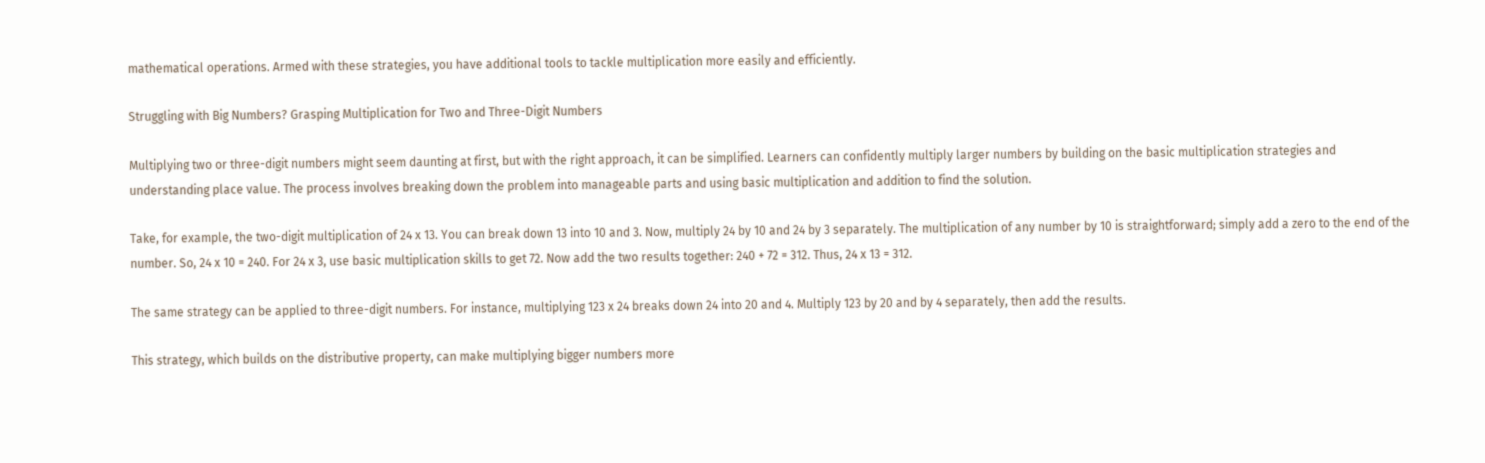mathematical operations. Armed with these strategies, you have additional tools to tackle multiplication more easily and efficiently.

Struggling with Big Numbers? Grasping Multiplication for Two and Three-Digit Numbers

Multiplying two or three-digit numbers might seem daunting at first, but with the right approach, it can be simplified. Learners can confidently multiply larger numbers by building on the basic multiplication strategies and understanding place value. The process involves breaking down the problem into manageable parts and using basic multiplication and addition to find the solution.

Take, for example, the two-digit multiplication of 24 x 13. You can break down 13 into 10 and 3. Now, multiply 24 by 10 and 24 by 3 separately. The multiplication of any number by 10 is straightforward; simply add a zero to the end of the number. So, 24 x 10 = 240. For 24 x 3, use basic multiplication skills to get 72. Now add the two results together: 240 + 72 = 312. Thus, 24 x 13 = 312.

The same strategy can be applied to three-digit numbers. For instance, multiplying 123 x 24 breaks down 24 into 20 and 4. Multiply 123 by 20 and by 4 separately, then add the results.

This strategy, which builds on the distributive property, can make multiplying bigger numbers more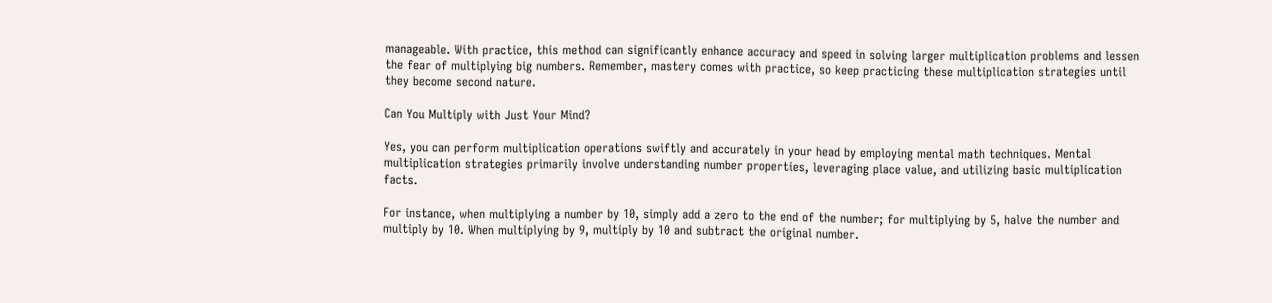manageable. With practice, this method can significantly enhance accuracy and speed in solving larger multiplication problems and lessen the fear of multiplying big numbers. Remember, mastery comes with practice, so keep practicing these multiplication strategies until they become second nature.

Can You Multiply with Just Your Mind?

Yes, you can perform multiplication operations swiftly and accurately in your head by employing mental math techniques. Mental multiplication strategies primarily involve understanding number properties, leveraging place value, and utilizing basic multiplication facts.

For instance, when multiplying a number by 10, simply add a zero to the end of the number; for multiplying by 5, halve the number and multiply by 10. When multiplying by 9, multiply by 10 and subtract the original number.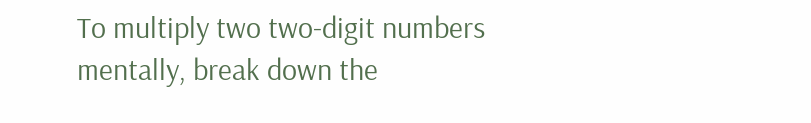To multiply two two-digit numbers mentally, break down the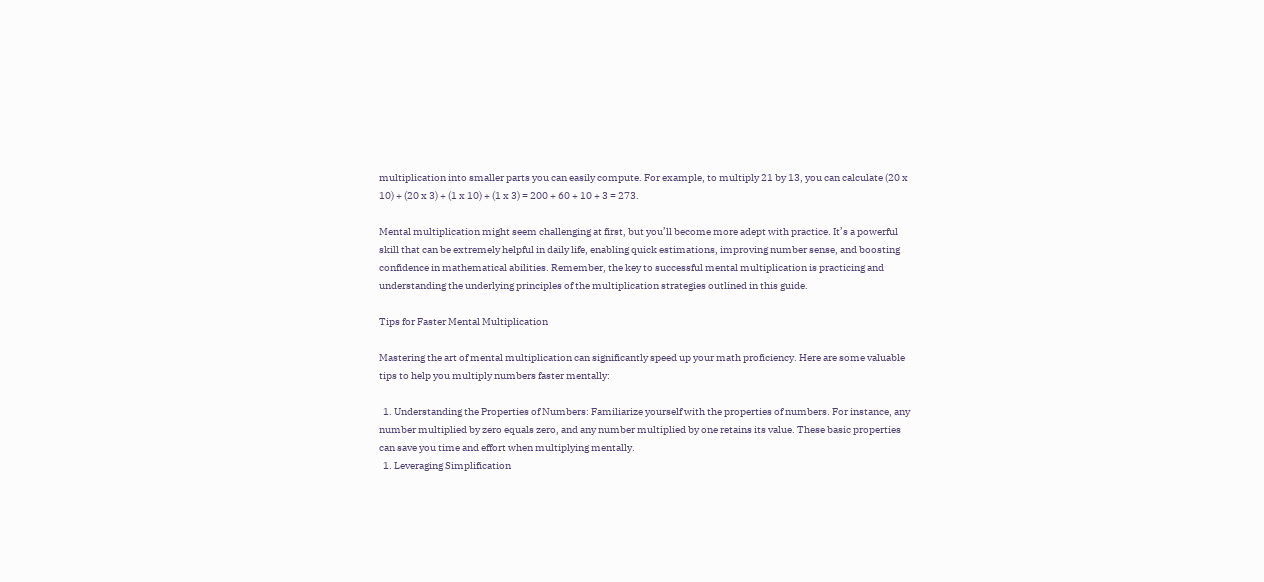multiplication into smaller parts you can easily compute. For example, to multiply 21 by 13, you can calculate (20 x 10) + (20 x 3) + (1 x 10) + (1 x 3) = 200 + 60 + 10 + 3 = 273.

Mental multiplication might seem challenging at first, but you’ll become more adept with practice. It’s a powerful skill that can be extremely helpful in daily life, enabling quick estimations, improving number sense, and boosting confidence in mathematical abilities. Remember, the key to successful mental multiplication is practicing and understanding the underlying principles of the multiplication strategies outlined in this guide.

Tips for Faster Mental Multiplication

Mastering the art of mental multiplication can significantly speed up your math proficiency. Here are some valuable tips to help you multiply numbers faster mentally:

  1. Understanding the Properties of Numbers: Familiarize yourself with the properties of numbers. For instance, any number multiplied by zero equals zero, and any number multiplied by one retains its value. These basic properties can save you time and effort when multiplying mentally.
  1. Leveraging Simplification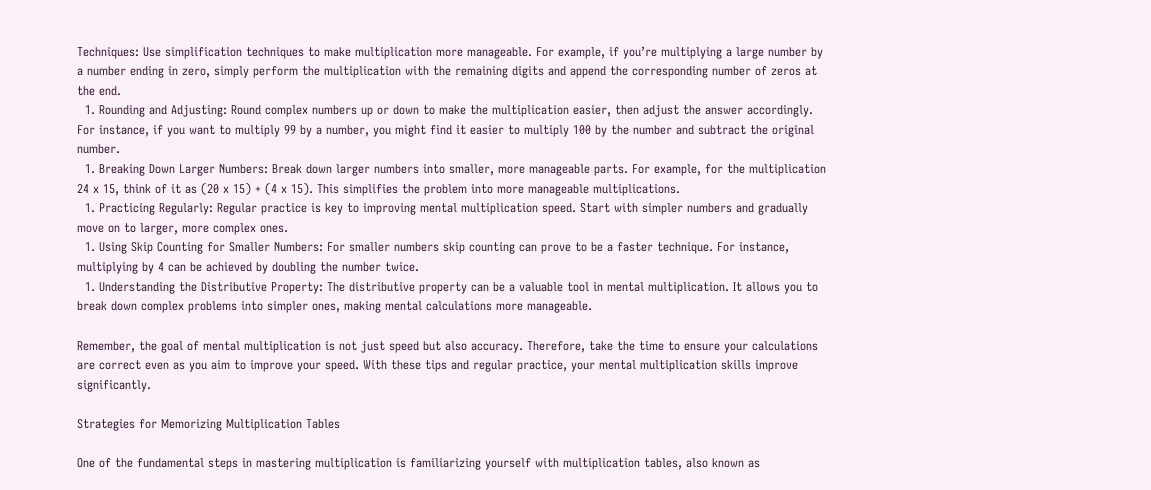Techniques: Use simplification techniques to make multiplication more manageable. For example, if you’re multiplying a large number by a number ending in zero, simply perform the multiplication with the remaining digits and append the corresponding number of zeros at the end.
  1. Rounding and Adjusting: Round complex numbers up or down to make the multiplication easier, then adjust the answer accordingly. For instance, if you want to multiply 99 by a number, you might find it easier to multiply 100 by the number and subtract the original number.
  1. Breaking Down Larger Numbers: Break down larger numbers into smaller, more manageable parts. For example, for the multiplication 24 x 15, think of it as (20 x 15) + (4 x 15). This simplifies the problem into more manageable multiplications.
  1. Practicing Regularly: Regular practice is key to improving mental multiplication speed. Start with simpler numbers and gradually move on to larger, more complex ones.
  1. Using Skip Counting for Smaller Numbers: For smaller numbers skip counting can prove to be a faster technique. For instance, multiplying by 4 can be achieved by doubling the number twice.
  1. Understanding the Distributive Property: The distributive property can be a valuable tool in mental multiplication. It allows you to break down complex problems into simpler ones, making mental calculations more manageable.

Remember, the goal of mental multiplication is not just speed but also accuracy. Therefore, take the time to ensure your calculations are correct even as you aim to improve your speed. With these tips and regular practice, your mental multiplication skills improve significantly.

Strategies for Memorizing Multiplication Tables

One of the fundamental steps in mastering multiplication is familiarizing yourself with multiplication tables, also known as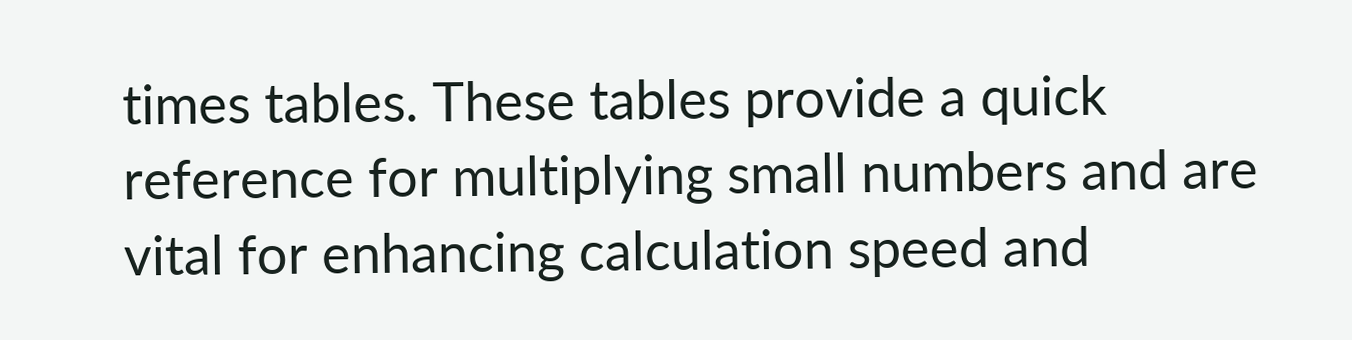times tables. These tables provide a quick reference for multiplying small numbers and are vital for enhancing calculation speed and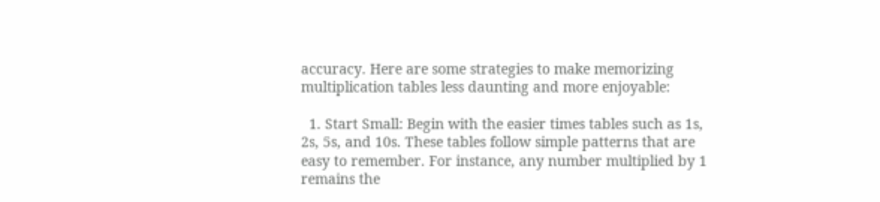accuracy. Here are some strategies to make memorizing multiplication tables less daunting and more enjoyable:

  1. Start Small: Begin with the easier times tables such as 1s, 2s, 5s, and 10s. These tables follow simple patterns that are easy to remember. For instance, any number multiplied by 1 remains the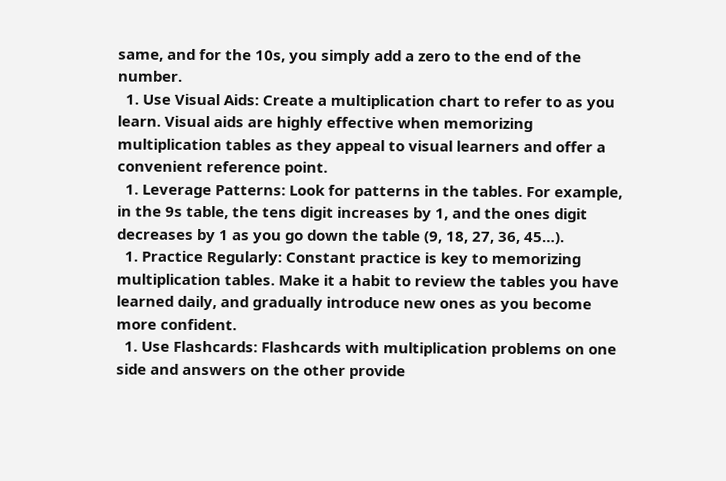same, and for the 10s, you simply add a zero to the end of the number.
  1. Use Visual Aids: Create a multiplication chart to refer to as you learn. Visual aids are highly effective when memorizing multiplication tables as they appeal to visual learners and offer a convenient reference point.
  1. Leverage Patterns: Look for patterns in the tables. For example, in the 9s table, the tens digit increases by 1, and the ones digit decreases by 1 as you go down the table (9, 18, 27, 36, 45…).
  1. Practice Regularly: Constant practice is key to memorizing multiplication tables. Make it a habit to review the tables you have learned daily, and gradually introduce new ones as you become more confident.
  1. Use Flashcards: Flashcards with multiplication problems on one side and answers on the other provide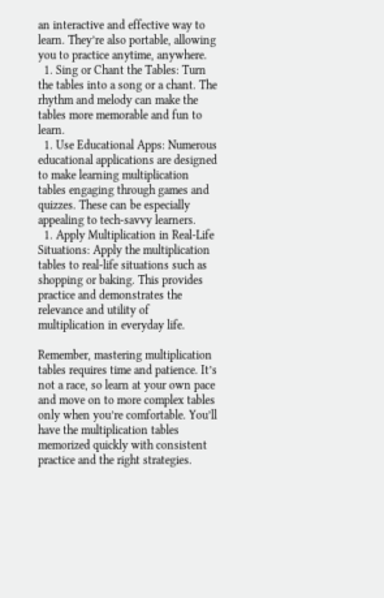an interactive and effective way to learn. They’re also portable, allowing you to practice anytime, anywhere.
  1. Sing or Chant the Tables: Turn the tables into a song or a chant. The rhythm and melody can make the tables more memorable and fun to learn.
  1. Use Educational Apps: Numerous educational applications are designed to make learning multiplication tables engaging through games and quizzes. These can be especially appealing to tech-savvy learners.
  1. Apply Multiplication in Real-Life Situations: Apply the multiplication tables to real-life situations such as shopping or baking. This provides practice and demonstrates the relevance and utility of multiplication in everyday life.

Remember, mastering multiplication tables requires time and patience. It’s not a race, so learn at your own pace and move on to more complex tables only when you’re comfortable. You’ll have the multiplication tables memorized quickly with consistent practice and the right strategies.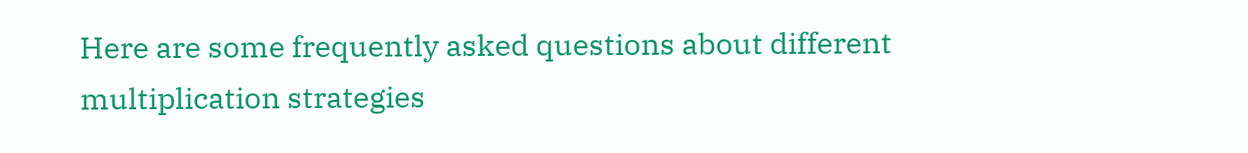Here are some frequently asked questions about different multiplication strategies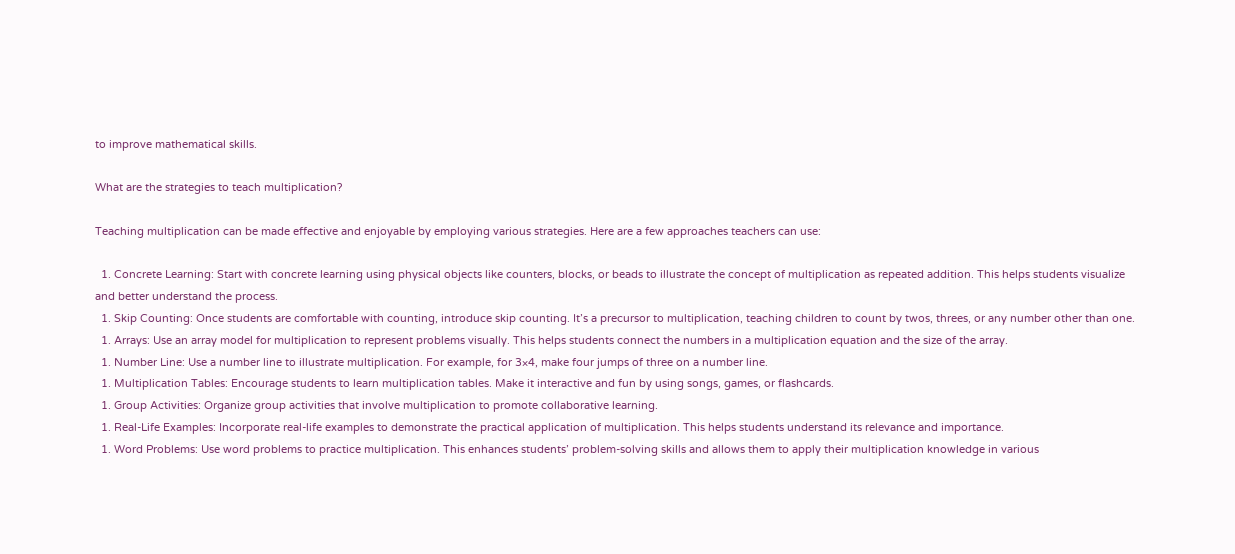to improve mathematical skills.

What are the strategies to teach multiplication?

Teaching multiplication can be made effective and enjoyable by employing various strategies. Here are a few approaches teachers can use:

  1. Concrete Learning: Start with concrete learning using physical objects like counters, blocks, or beads to illustrate the concept of multiplication as repeated addition. This helps students visualize and better understand the process.
  1. Skip Counting: Once students are comfortable with counting, introduce skip counting. It’s a precursor to multiplication, teaching children to count by twos, threes, or any number other than one.
  1. Arrays: Use an array model for multiplication to represent problems visually. This helps students connect the numbers in a multiplication equation and the size of the array.
  1. Number Line: Use a number line to illustrate multiplication. For example, for 3×4, make four jumps of three on a number line.
  1. Multiplication Tables: Encourage students to learn multiplication tables. Make it interactive and fun by using songs, games, or flashcards.
  1. Group Activities: Organize group activities that involve multiplication to promote collaborative learning.
  1. Real-Life Examples: Incorporate real-life examples to demonstrate the practical application of multiplication. This helps students understand its relevance and importance.
  1. Word Problems: Use word problems to practice multiplication. This enhances students’ problem-solving skills and allows them to apply their multiplication knowledge in various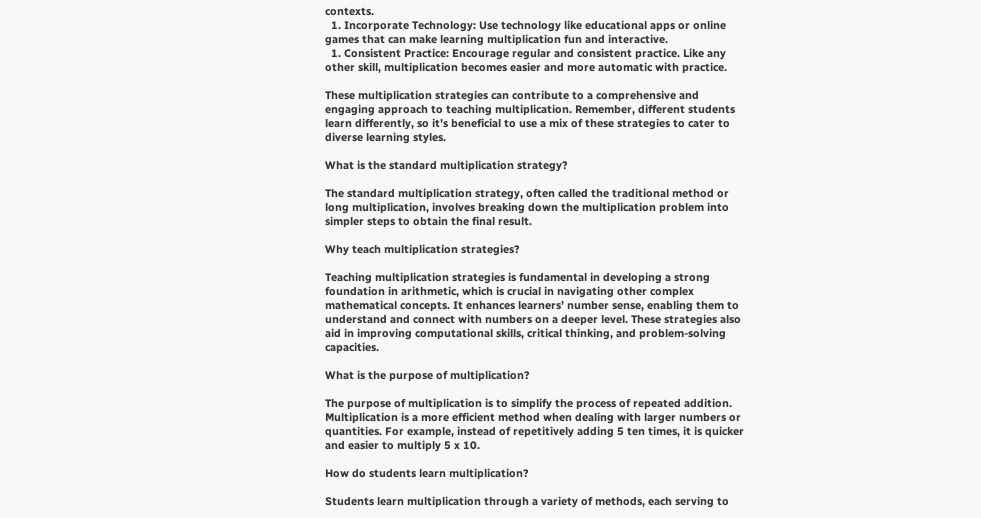contexts.
  1. Incorporate Technology: Use technology like educational apps or online games that can make learning multiplication fun and interactive.
  1. Consistent Practice: Encourage regular and consistent practice. Like any other skill, multiplication becomes easier and more automatic with practice.

These multiplication strategies can contribute to a comprehensive and engaging approach to teaching multiplication. Remember, different students learn differently, so it’s beneficial to use a mix of these strategies to cater to diverse learning styles.

What is the standard multiplication strategy?

The standard multiplication strategy, often called the traditional method or long multiplication, involves breaking down the multiplication problem into simpler steps to obtain the final result.

Why teach multiplication strategies?

Teaching multiplication strategies is fundamental in developing a strong foundation in arithmetic, which is crucial in navigating other complex mathematical concepts. It enhances learners’ number sense, enabling them to understand and connect with numbers on a deeper level. These strategies also aid in improving computational skills, critical thinking, and problem-solving capacities.

What is the purpose of multiplication?

The purpose of multiplication is to simplify the process of repeated addition. Multiplication is a more efficient method when dealing with larger numbers or quantities. For example, instead of repetitively adding 5 ten times, it is quicker and easier to multiply 5 x 10.

How do students learn multiplication?

Students learn multiplication through a variety of methods, each serving to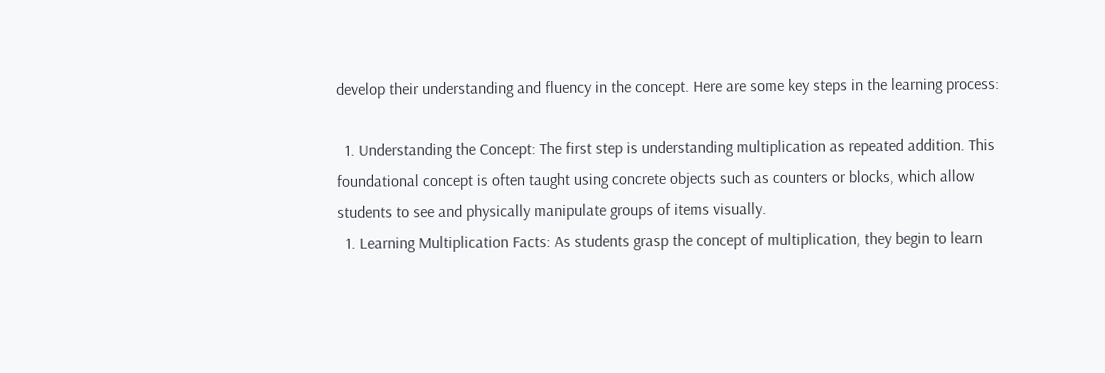develop their understanding and fluency in the concept. Here are some key steps in the learning process:

  1. Understanding the Concept: The first step is understanding multiplication as repeated addition. This foundational concept is often taught using concrete objects such as counters or blocks, which allow students to see and physically manipulate groups of items visually.
  1. Learning Multiplication Facts: As students grasp the concept of multiplication, they begin to learn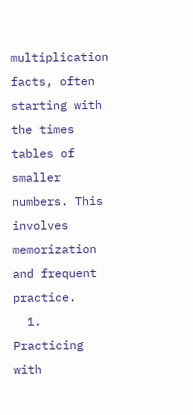multiplication facts, often starting with the times tables of smaller numbers. This involves memorization and frequent practice.
  1. Practicing with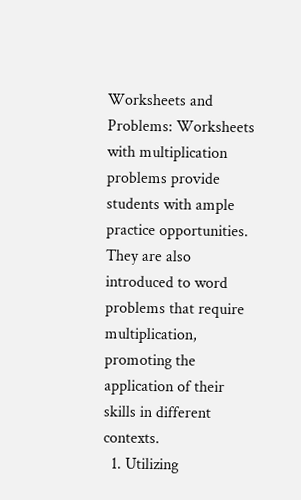Worksheets and Problems: Worksheets with multiplication problems provide students with ample practice opportunities. They are also introduced to word problems that require multiplication, promoting the application of their skills in different contexts.
  1. Utilizing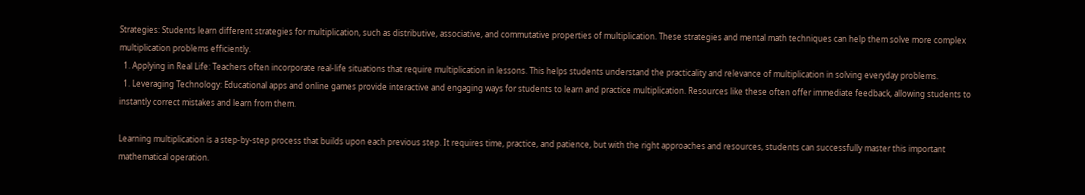Strategies: Students learn different strategies for multiplication, such as distributive, associative, and commutative properties of multiplication. These strategies and mental math techniques can help them solve more complex multiplication problems efficiently.
  1. Applying in Real Life: Teachers often incorporate real-life situations that require multiplication in lessons. This helps students understand the practicality and relevance of multiplication in solving everyday problems.
  1. Leveraging Technology: Educational apps and online games provide interactive and engaging ways for students to learn and practice multiplication. Resources like these often offer immediate feedback, allowing students to instantly correct mistakes and learn from them.

Learning multiplication is a step-by-step process that builds upon each previous step. It requires time, practice, and patience, but with the right approaches and resources, students can successfully master this important mathematical operation.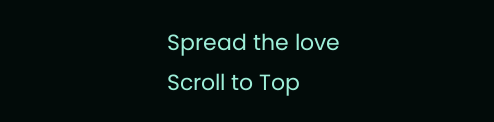Spread the love
Scroll to Top